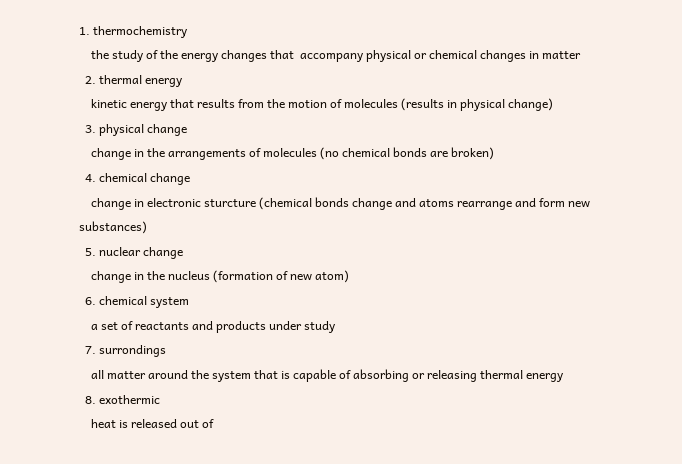1. thermochemistry
    the study of the energy changes that  accompany physical or chemical changes in matter
  2. thermal energy
    kinetic energy that results from the motion of molecules (results in physical change)
  3. physical change
    change in the arrangements of molecules (no chemical bonds are broken)
  4. chemical change
    change in electronic sturcture (chemical bonds change and atoms rearrange and form new substances)
  5. nuclear change
    change in the nucleus (formation of new atom)
  6. chemical system
    a set of reactants and products under study
  7. surrondings
    all matter around the system that is capable of absorbing or releasing thermal energy
  8. exothermic
    heat is released out of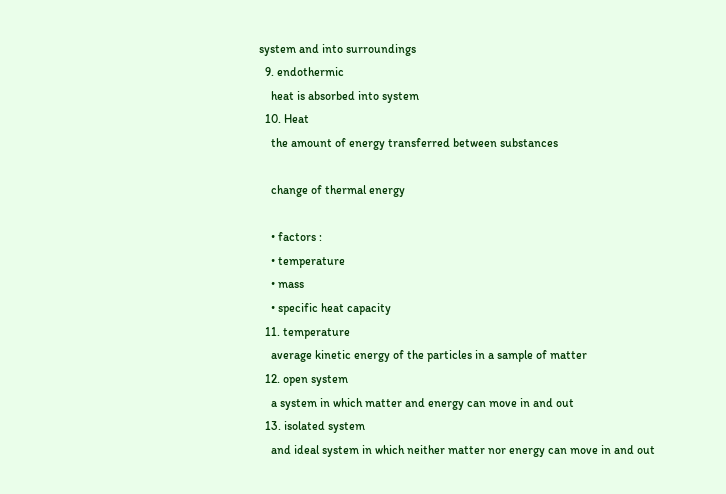system and into surroundings
  9. endothermic
    heat is absorbed into system
  10. Heat
    the amount of energy transferred between substances

    change of thermal energy

    • factors :
    • temperature
    • mass
    • specific heat capacity
  11. temperature
    average kinetic energy of the particles in a sample of matter
  12. open system
    a system in which matter and energy can move in and out
  13. isolated system
    and ideal system in which neither matter nor energy can move in and out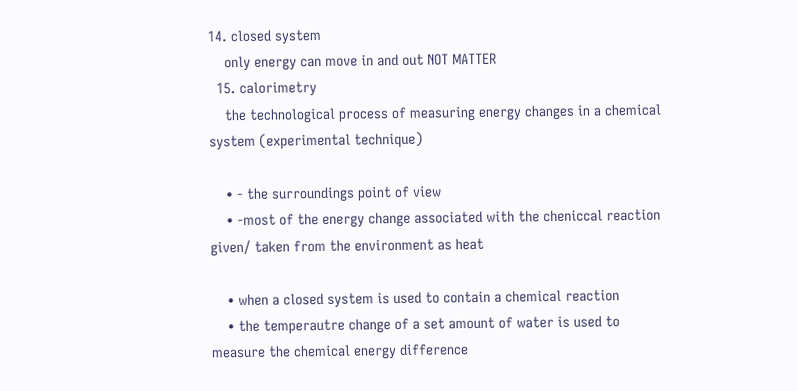14. closed system
    only energy can move in and out NOT MATTER
  15. calorimetry
    the technological process of measuring energy changes in a chemical system (experimental technique)

    • - the surroundings point of view
    • -most of the energy change associated with the cheniccal reaction given/ taken from the environment as heat

    • when a closed system is used to contain a chemical reaction
    • the temperautre change of a set amount of water is used to measure the chemical energy difference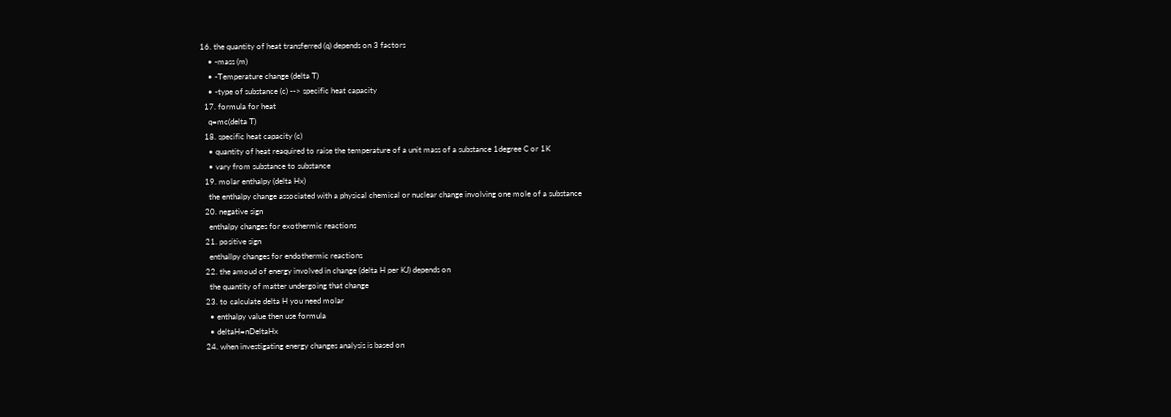16. the quantity of heat transferred (q) depends on 3 factors
    • -mass (m)
    • -Temperature change (delta T)
    • -type of substance (c) --> specific heat capacity
  17. formula for heat
    q=mc(delta T)
  18. specific heat capacity (c)
    • quantity of heat reaquired to raise the temperature of a unit mass of a substance 1degree C or 1K
    • vary from substance to substance
  19. molar enthalpy (delta Hx)
    the enthalpy change associated with a physical chemical or nuclear change involving one mole of a substance
  20. negative sign
    enthalpy changes for exothermic reactions
  21. positive sign
    enthallpy changes for endothermic reactions
  22. the amoud of energy involved in change (delta H per KJ) depends on
    the quantity of matter undergoing that change
  23. to calculate delta H you need molar
    • enthalpy value then use formula
    • deltaH=nDeltaHx
  24. when investigating energy changes analysis is based on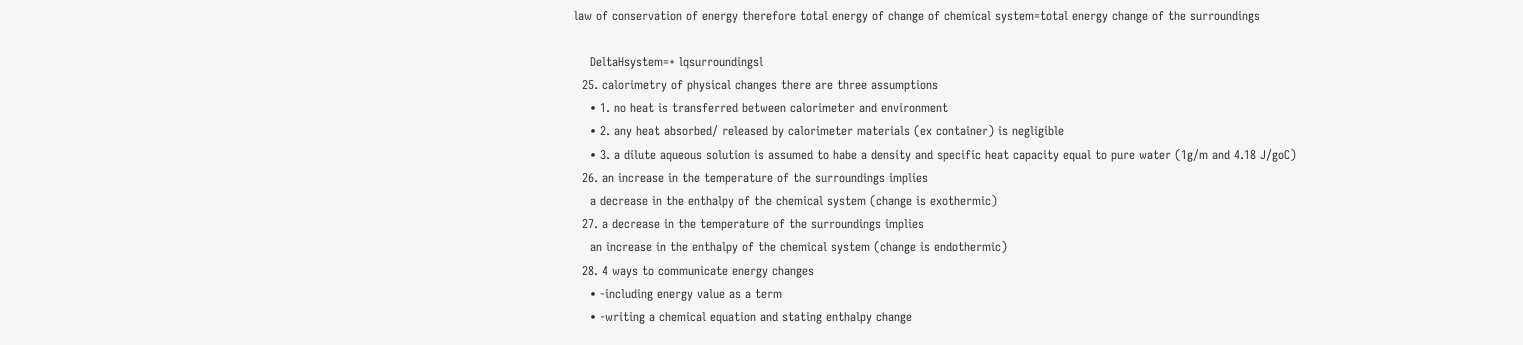law of conservation of energy therefore total energy of change of chemical system=total energy change of the surroundings

    DeltaHsystem=+ lqsurroundingsl
  25. calorimetry of physical changes there are three assumptions
    • 1. no heat is transferred between calorimeter and environment
    • 2. any heat absorbed/ released by calorimeter materials (ex container) is negligible
    • 3. a dilute aqueous solution is assumed to habe a density and specific heat capacity equal to pure water (1g/m and 4.18 J/goC)
  26. an increase in the temperature of the surroundings implies
    a decrease in the enthalpy of the chemical system (change is exothermic)
  27. a decrease in the temperature of the surroundings implies
    an increase in the enthalpy of the chemical system (change is endothermic)
  28. 4 ways to communicate energy changes
    • -including energy value as a term
    • -writing a chemical equation and stating enthalpy change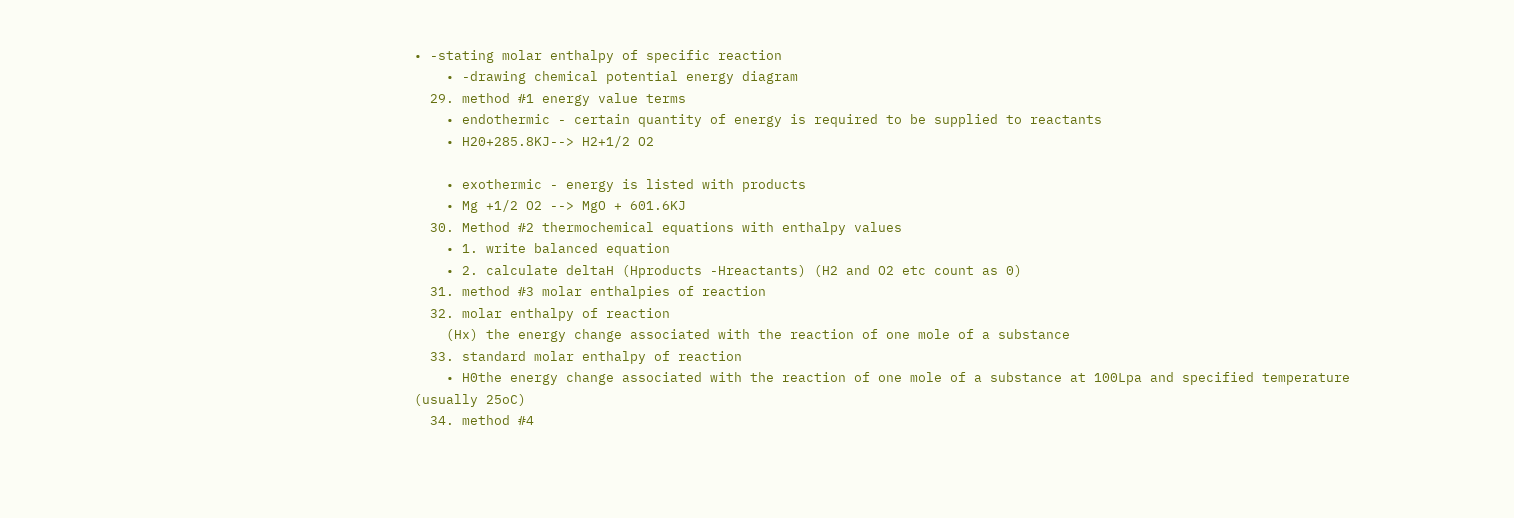• -stating molar enthalpy of specific reaction
    • -drawing chemical potential energy diagram
  29. method #1 energy value terms
    • endothermic - certain quantity of energy is required to be supplied to reactants
    • H20+285.8KJ--> H2+1/2 O2

    • exothermic - energy is listed with products
    • Mg +1/2 O2 --> MgO + 601.6KJ
  30. Method #2 thermochemical equations with enthalpy values
    • 1. write balanced equation
    • 2. calculate deltaH (Hproducts -Hreactants) (H2 and O2 etc count as 0)
  31. method #3 molar enthalpies of reaction
  32. molar enthalpy of reaction
    (Hx) the energy change associated with the reaction of one mole of a substance
  33. standard molar enthalpy of reaction
    • H0the energy change associated with the reaction of one mole of a substance at 100Lpa and specified temperature (usually 25oC)
  34. method #4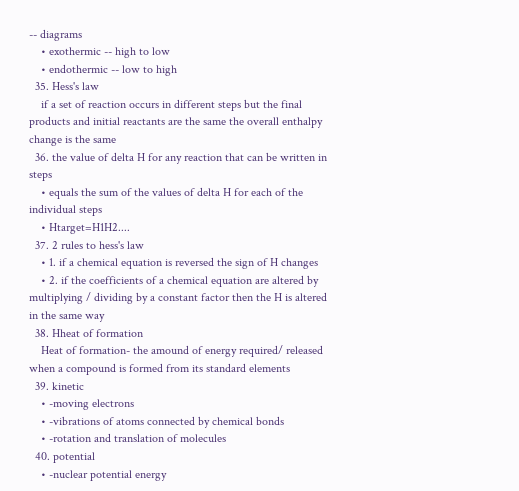-- diagrams
    • exothermic -- high to low
    • endothermic -- low to high
  35. Hess's law
    if a set of reaction occurs in different steps but the final products and initial reactants are the same the overall enthalpy change is the same
  36. the value of delta H for any reaction that can be written in steps
    • equals the sum of the values of delta H for each of the individual steps
    • Htarget=H1H2....
  37. 2 rules to hess's law
    • 1. if a chemical equation is reversed the sign of H changes
    • 2. if the coefficients of a chemical equation are altered by multiplying / dividing by a constant factor then the H is altered in the same way
  38. Hheat of formation
    Heat of formation- the amound of energy required/ released when a compound is formed from its standard elements
  39. kinetic
    • -moving electrons
    • -vibrations of atoms connected by chemical bonds
    • -rotation and translation of molecules
  40. potential
    • -nuclear potential energy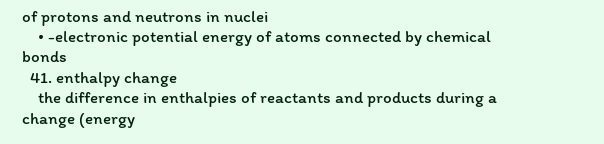of protons and neutrons in nuclei
    • -electronic potential energy of atoms connected by chemical bonds
  41. enthalpy change
    the difference in enthalpies of reactants and products during a change (energy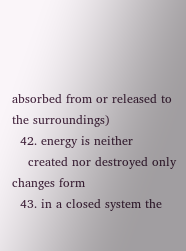absorbed from or released to the surroundings)
  42. energy is neither
    created nor destroyed only changes form
  43. in a closed system the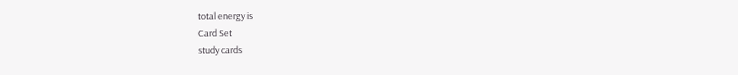total energy is
Card Set
study cards